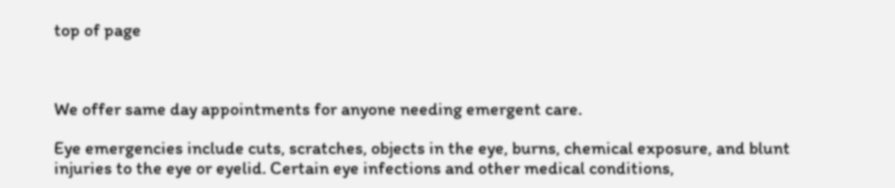top of page



We offer same day appointments for anyone needing emergent care.

Eye emergencies include cuts, scratches, objects in the eye, burns, chemical exposure, and blunt injuries to the eye or eyelid. Certain eye infections and other medical conditions,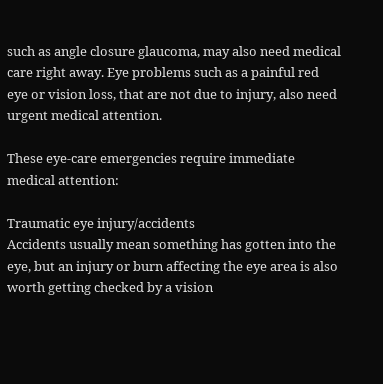such as angle closure glaucoma, may also need medical care right away. Eye problems such as a painful red eye or vision loss, that are not due to injury, also need urgent medical attention.

These eye-care emergencies require immediate medical attention:

Traumatic eye injury/accidents
Accidents usually mean something has gotten into the eye, but an injury or burn affecting the eye area is also worth getting checked by a vision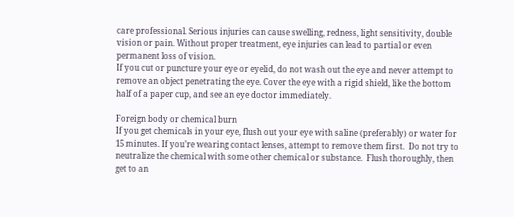care professional. Serious injuries can cause swelling, redness, light sensitivity, double vision or pain. Without proper treatment, eye injuries can lead to partial or even permanent loss of vision.
If you cut or puncture your eye or eyelid, do not wash out the eye and never attempt to remove an object penetrating the eye. Cover the eye with a rigid shield, like the bottom half of a paper cup, and see an eye doctor immediately.

Foreign body or chemical burn
If you get chemicals in your eye, flush out your eye with saline (preferably) or water for 15 minutes. If you’re wearing contact lenses, attempt to remove them first.  Do not try to neutralize the chemical with some other chemical or substance.  Flush thoroughly, then get to an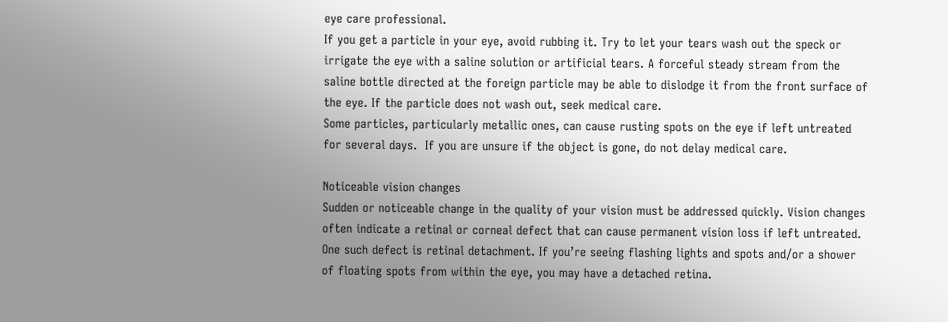eye care professional.
If you get a particle in your eye, avoid rubbing it. Try to let your tears wash out the speck or irrigate the eye with a saline solution or artificial tears. A forceful steady stream from the saline bottle directed at the foreign particle may be able to dislodge it from the front surface of the eye. If the particle does not wash out, seek medical care.
Some particles, particularly metallic ones, can cause rusting spots on the eye if left untreated for several days.  If you are unsure if the object is gone, do not delay medical care.

Noticeable vision changes
Sudden or noticeable change in the quality of your vision must be addressed quickly. Vision changes often indicate a retinal or corneal defect that can cause permanent vision loss if left untreated.
One such defect is retinal detachment. If you’re seeing flashing lights and spots and/or a shower of floating spots from within the eye, you may have a detached retina.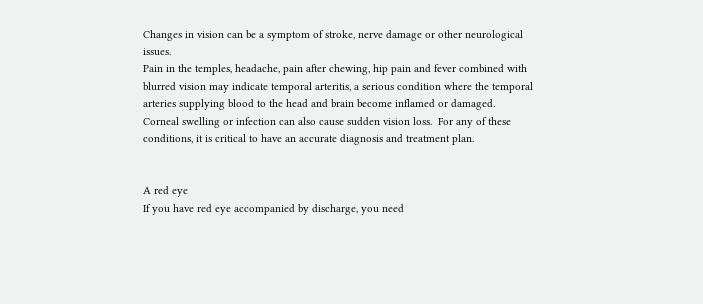Changes in vision can be a symptom of stroke, nerve damage or other neurological issues.
Pain in the temples, headache, pain after chewing, hip pain and fever combined with blurred vision may indicate temporal arteritis, a serious condition where the temporal arteries supplying blood to the head and brain become inflamed or damaged.
Corneal swelling or infection can also cause sudden vision loss.  For any of these conditions, it is critical to have an accurate diagnosis and treatment plan.


A red eye
If you have red eye accompanied by discharge, you need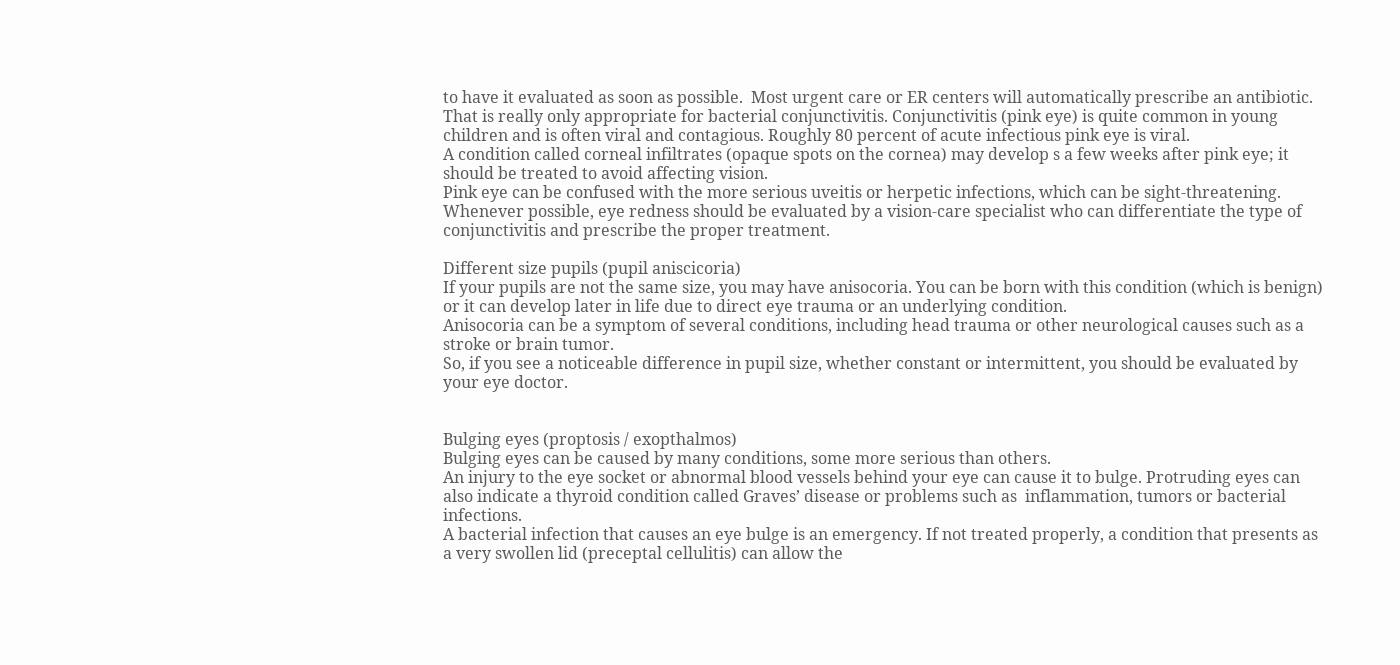to have it evaluated as soon as possible.  Most urgent care or ER centers will automatically prescribe an antibiotic. That is really only appropriate for bacterial conjunctivitis. Conjunctivitis (pink eye) is quite common in young children and is often viral and contagious. Roughly 80 percent of acute infectious pink eye is viral.
A condition called corneal infiltrates (opaque spots on the cornea) may develop s a few weeks after pink eye; it should be treated to avoid affecting vision.
Pink eye can be confused with the more serious uveitis or herpetic infections, which can be sight-threatening. Whenever possible, eye redness should be evaluated by a vision-care specialist who can differentiate the type of conjunctivitis and prescribe the proper treatment.

Different size pupils (pupil aniscicoria)
If your pupils are not the same size, you may have anisocoria. You can be born with this condition (which is benign) or it can develop later in life due to direct eye trauma or an underlying condition.
Anisocoria can be a symptom of several conditions, including head trauma or other neurological causes such as a stroke or brain tumor.
So, if you see a noticeable difference in pupil size, whether constant or intermittent, you should be evaluated by your eye doctor.


Bulging eyes (proptosis / exopthalmos)
Bulging eyes can be caused by many conditions, some more serious than others.
An injury to the eye socket or abnormal blood vessels behind your eye can cause it to bulge. Protruding eyes can also indicate a thyroid condition called Graves’ disease or problems such as  inflammation, tumors or bacterial infections.
A bacterial infection that causes an eye bulge is an emergency. If not treated properly, a condition that presents as a very swollen lid (preceptal cellulitis) can allow the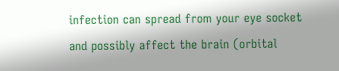infection can spread from your eye socket and possibly affect the brain (orbital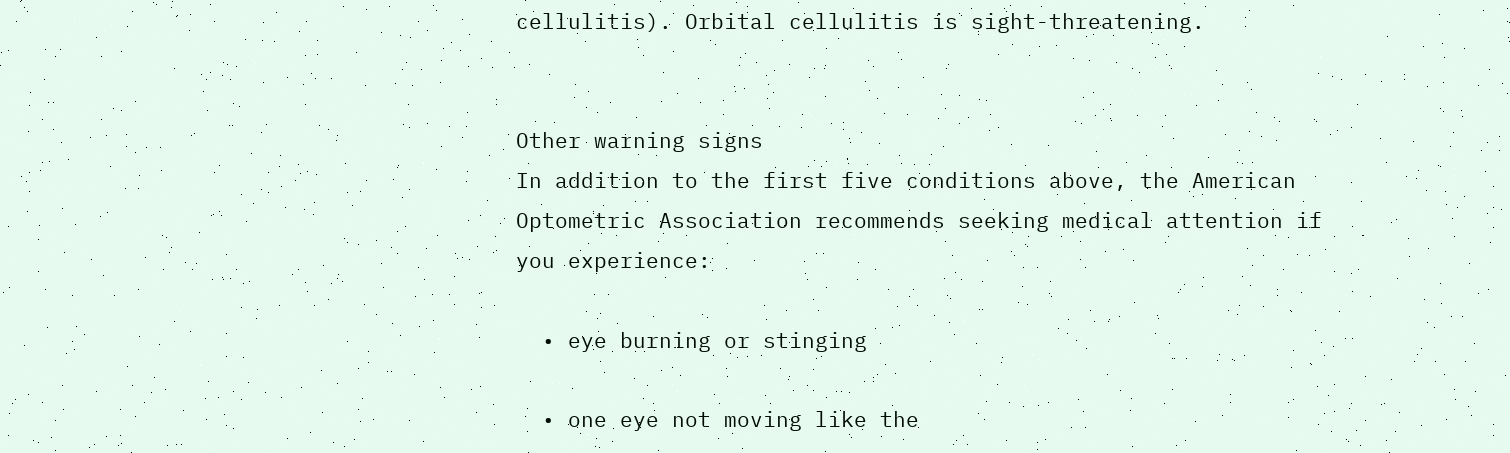cellulitis). Orbital cellulitis is sight-threatening.


Other warning signs
In addition to the first five conditions above, the American Optometric Association recommends seeking medical attention if you experience:

  • eye burning or stinging

  • one eye not moving like the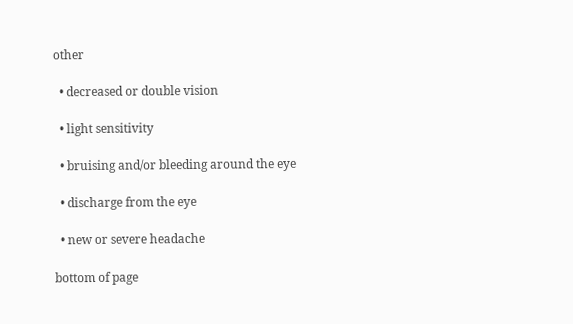other

  • decreased or double vision

  • light sensitivity

  • bruising and/or bleeding around the eye

  • discharge from the eye

  • new or severe headache

bottom of page